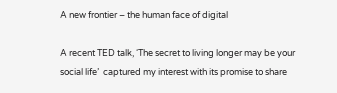A new frontier – the human face of digital

A recent TED talk, ‘The secret to living longer may be your social life’  captured my interest with its promise to share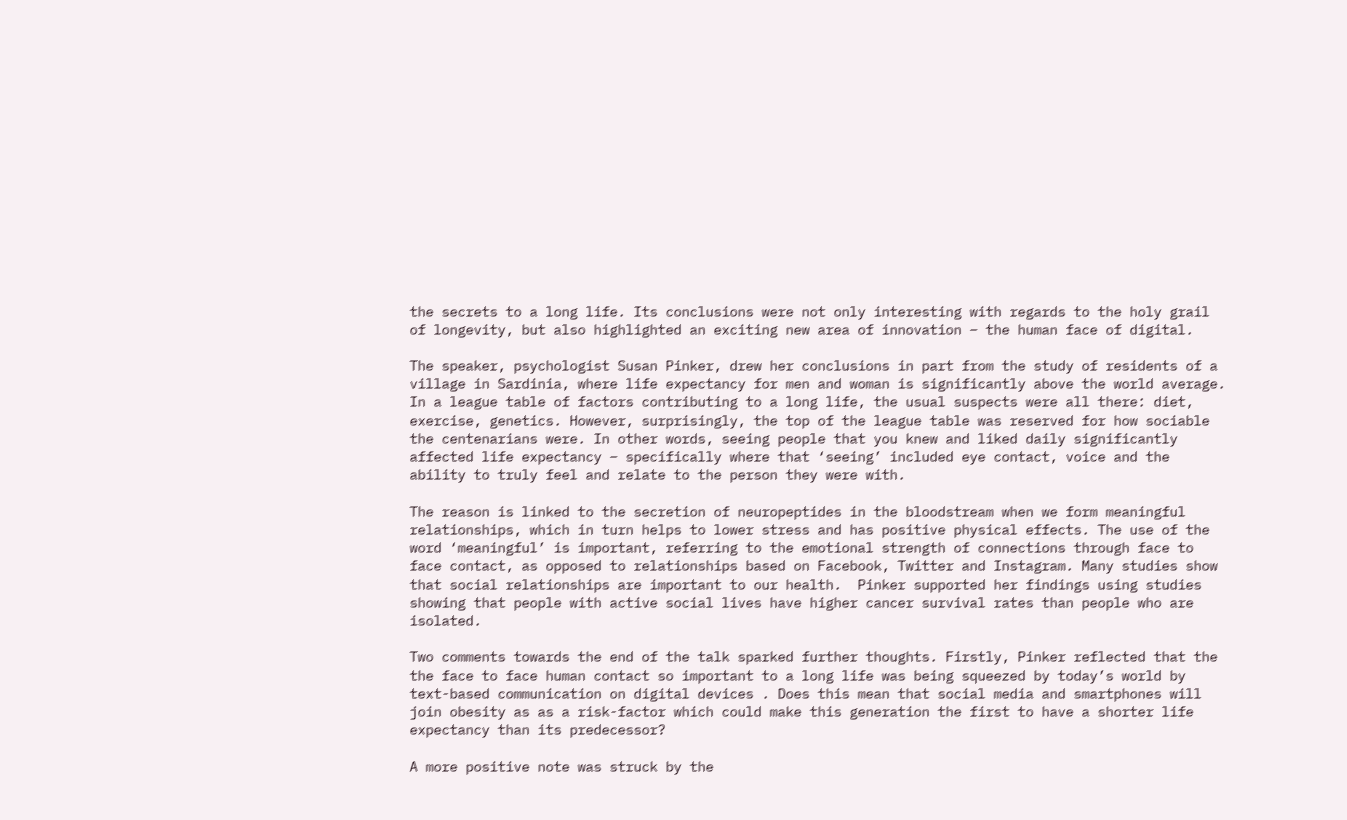the secrets to a long life. Its conclusions were not only interesting with regards to the holy grail of longevity, but also highlighted an exciting new area of innovation – the human face of digital.

The speaker, psychologist Susan Pinker, drew her conclusions in part from the study of residents of a village in Sardinia, where life expectancy for men and woman is significantly above the world average. In a league table of factors contributing to a long life, the usual suspects were all there: diet, exercise, genetics. However, surprisingly, the top of the league table was reserved for how sociable the centenarians were. In other words, seeing people that you knew and liked daily significantly affected life expectancy – specifically where that ‘seeing’ included eye contact, voice and the ability to truly feel and relate to the person they were with.

The reason is linked to the secretion of neuropeptides in the bloodstream when we form meaningful relationships, which in turn helps to lower stress and has positive physical effects. The use of the word ‘meaningful’ is important, referring to the emotional strength of connections through face to face contact, as opposed to relationships based on Facebook, Twitter and Instagram. Many studies show that social relationships are important to our health.  Pinker supported her findings using studies showing that people with active social lives have higher cancer survival rates than people who are isolated.

Two comments towards the end of the talk sparked further thoughts. Firstly, Pinker reflected that the the face to face human contact so important to a long life was being squeezed by today’s world by text-based communication on digital devices . Does this mean that social media and smartphones will join obesity as as a risk-factor which could make this generation the first to have a shorter life expectancy than its predecessor?

A more positive note was struck by the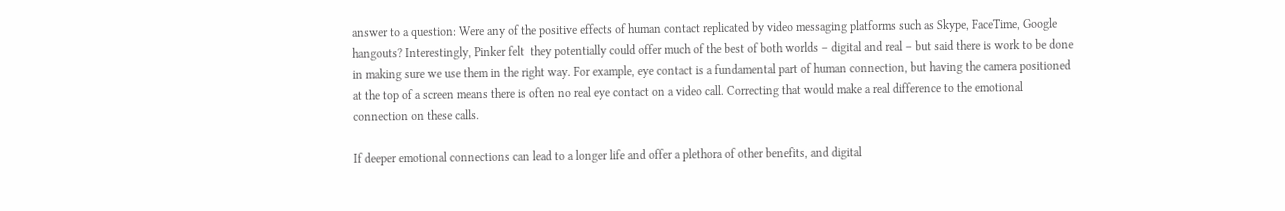answer to a question: Were any of the positive effects of human contact replicated by video messaging platforms such as Skype, FaceTime, Google hangouts? Interestingly, Pinker felt  they potentially could offer much of the best of both worlds – digital and real – but said there is work to be done in making sure we use them in the right way. For example, eye contact is a fundamental part of human connection, but having the camera positioned at the top of a screen means there is often no real eye contact on a video call. Correcting that would make a real difference to the emotional connection on these calls.

If deeper emotional connections can lead to a longer life and offer a plethora of other benefits, and digital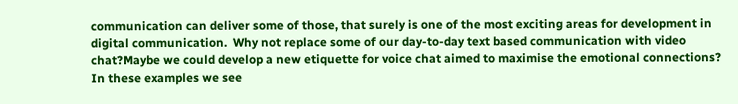communication can deliver some of those, that surely is one of the most exciting areas for development in digital communication.  Why not replace some of our day-to-day text based communication with video chat?Maybe we could develop a new etiquette for voice chat aimed to maximise the emotional connections? In these examples we see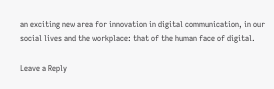an exciting new area for innovation in digital communication, in our social lives and the workplace: that of the human face of digital.

Leave a Reply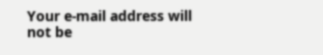Your e-mail address will not be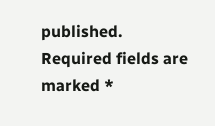published. Required fields are marked *